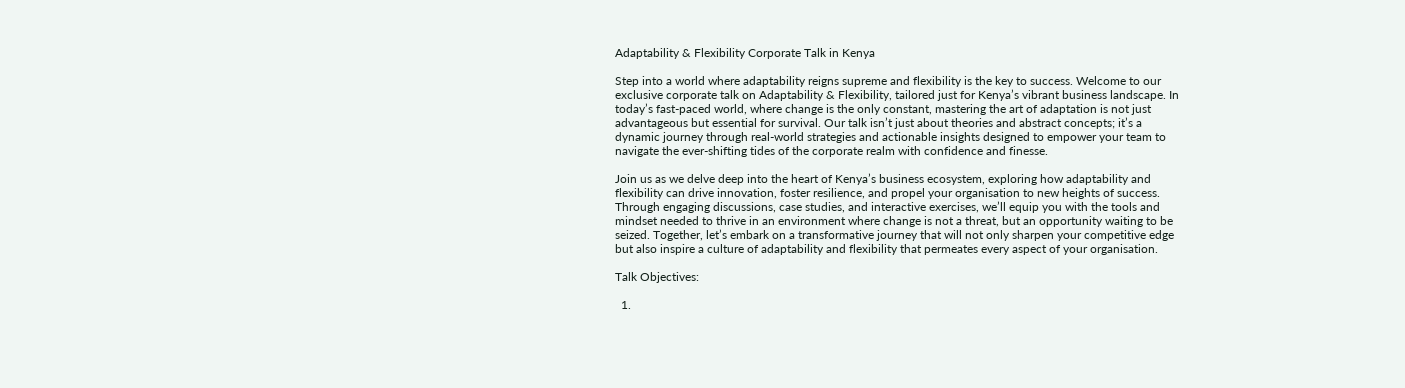Adaptability & Flexibility Corporate Talk in Kenya

Step into a world where adaptability reigns supreme and flexibility is the key to success. Welcome to our exclusive corporate talk on Adaptability & Flexibility, tailored just for Kenya’s vibrant business landscape. In today’s fast-paced world, where change is the only constant, mastering the art of adaptation is not just advantageous but essential for survival. Our talk isn’t just about theories and abstract concepts; it’s a dynamic journey through real-world strategies and actionable insights designed to empower your team to navigate the ever-shifting tides of the corporate realm with confidence and finesse.

Join us as we delve deep into the heart of Kenya’s business ecosystem, exploring how adaptability and flexibility can drive innovation, foster resilience, and propel your organisation to new heights of success. Through engaging discussions, case studies, and interactive exercises, we’ll equip you with the tools and mindset needed to thrive in an environment where change is not a threat, but an opportunity waiting to be seized. Together, let’s embark on a transformative journey that will not only sharpen your competitive edge but also inspire a culture of adaptability and flexibility that permeates every aspect of your organisation.

Talk Objectives:

  1.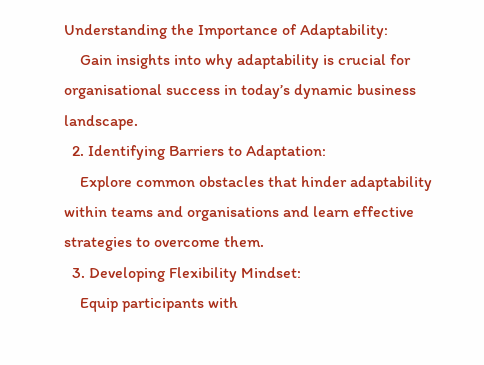Understanding the Importance of Adaptability:
    Gain insights into why adaptability is crucial for organisational success in today’s dynamic business landscape.
  2. Identifying Barriers to Adaptation:
    Explore common obstacles that hinder adaptability within teams and organisations and learn effective strategies to overcome them.
  3. Developing Flexibility Mindset:
    Equip participants with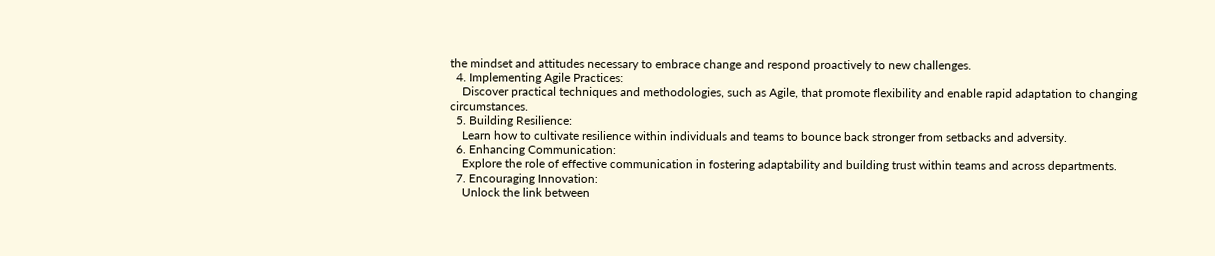the mindset and attitudes necessary to embrace change and respond proactively to new challenges.
  4. Implementing Agile Practices:
    Discover practical techniques and methodologies, such as Agile, that promote flexibility and enable rapid adaptation to changing circumstances.
  5. Building Resilience:
    Learn how to cultivate resilience within individuals and teams to bounce back stronger from setbacks and adversity.
  6. Enhancing Communication:
    Explore the role of effective communication in fostering adaptability and building trust within teams and across departments.
  7. Encouraging Innovation:
    Unlock the link between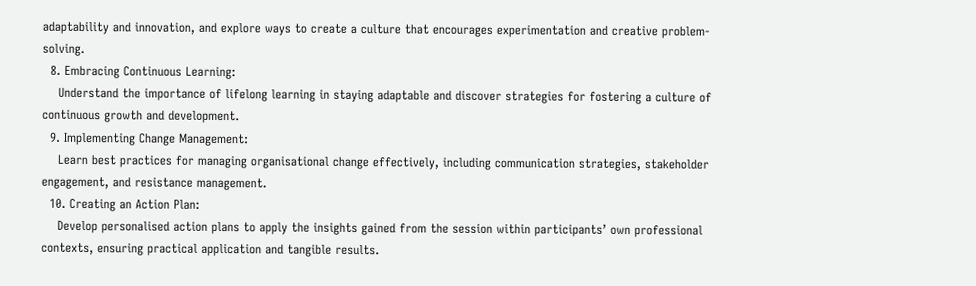adaptability and innovation, and explore ways to create a culture that encourages experimentation and creative problem-solving.
  8. Embracing Continuous Learning:
    Understand the importance of lifelong learning in staying adaptable and discover strategies for fostering a culture of continuous growth and development.
  9. Implementing Change Management:
    Learn best practices for managing organisational change effectively, including communication strategies, stakeholder engagement, and resistance management.
  10. Creating an Action Plan:
    Develop personalised action plans to apply the insights gained from the session within participants’ own professional contexts, ensuring practical application and tangible results.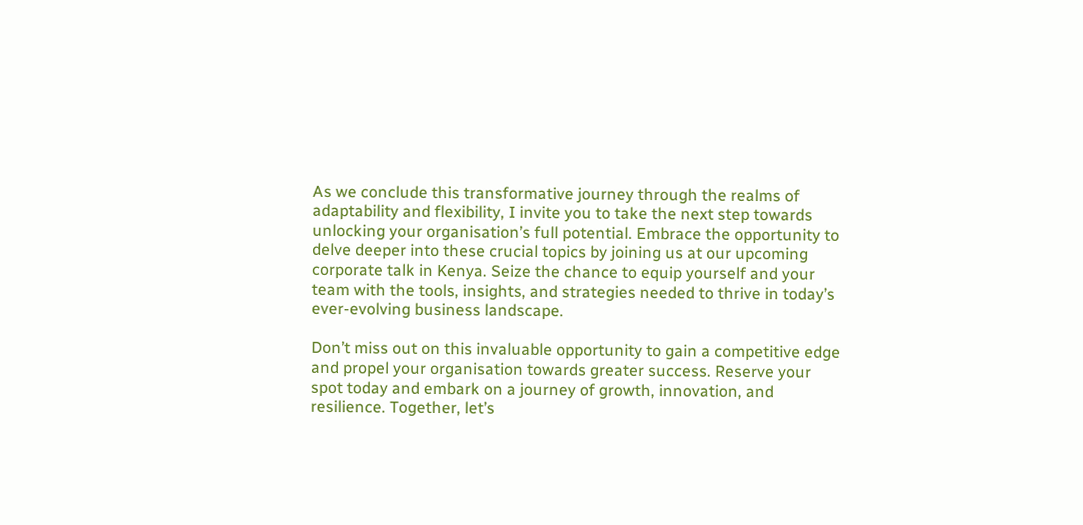As we conclude this transformative journey through the realms of adaptability and flexibility, I invite you to take the next step towards unlocking your organisation’s full potential. Embrace the opportunity to delve deeper into these crucial topics by joining us at our upcoming corporate talk in Kenya. Seize the chance to equip yourself and your team with the tools, insights, and strategies needed to thrive in today’s ever-evolving business landscape.

Don’t miss out on this invaluable opportunity to gain a competitive edge and propel your organisation towards greater success. Reserve your spot today and embark on a journey of growth, innovation, and resilience. Together, let’s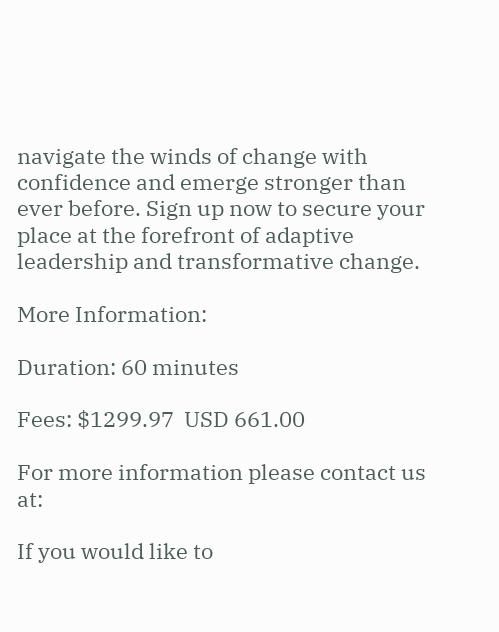navigate the winds of change with confidence and emerge stronger than ever before. Sign up now to secure your place at the forefront of adaptive leadership and transformative change.

More Information:

Duration: 60 minutes

Fees: $1299.97  USD 661.00

For more information please contact us at:

If you would like to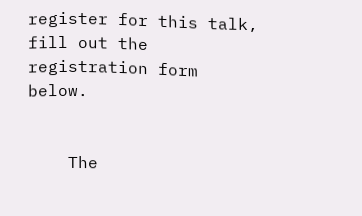register for this talk, fill out the registration form below.


    The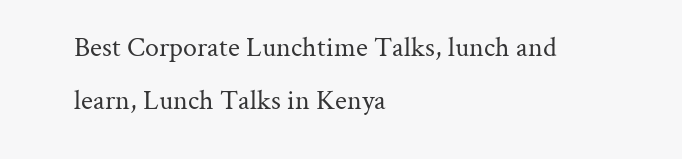Best Corporate Lunchtime Talks, lunch and learn, Lunch Talks in Kenya